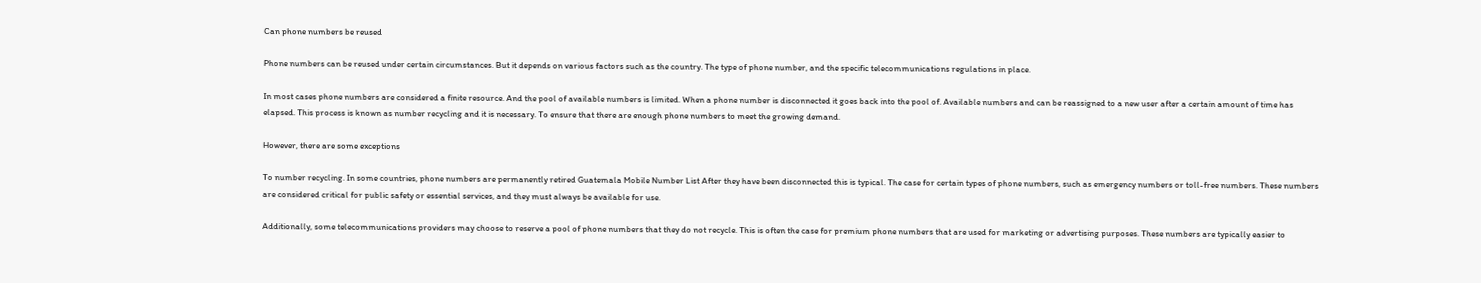Can phone numbers be reused

Phone numbers can be reused under certain circumstances. But it depends on various factors such as the country. The type of phone number, and the specific telecommunications regulations in place.

In most cases phone numbers are considered a finite resource. And the pool of available numbers is limited. When a phone number is disconnected it goes back into the pool of. Available numbers and can be reassigned to a new user after a certain amount of time has elapsed. This process is known as number recycling and it is necessary. To ensure that there are enough phone numbers to meet the growing demand.

However, there are some exceptions

To number recycling. In some countries, phone numbers are permanently retired Guatemala Mobile Number List After they have been disconnected this is typical. The case for certain types of phone numbers, such as emergency numbers or toll-free numbers. These numbers are considered critical for public safety or essential services, and they must always be available for use.

Additionally, some telecommunications providers may choose to reserve a pool of phone numbers that they do not recycle. This is often the case for premium phone numbers that are used for marketing or advertising purposes. These numbers are typically easier to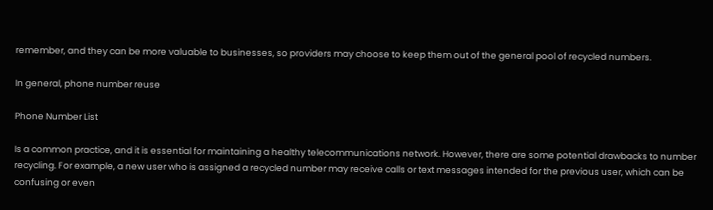remember, and they can be more valuable to businesses, so providers may choose to keep them out of the general pool of recycled numbers.

In general, phone number reuse

Phone Number List

Is a common practice, and it is essential for maintaining a healthy telecommunications network. However, there are some potential drawbacks to number recycling. For example, a new user who is assigned a recycled number may receive calls or text messages intended for the previous user, which can be confusing or even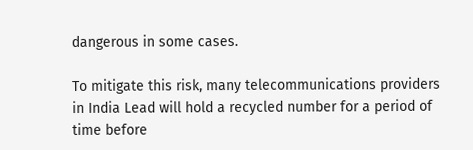dangerous in some cases.

To mitigate this risk, many telecommunications providers in India Lead will hold a recycled number for a period of time before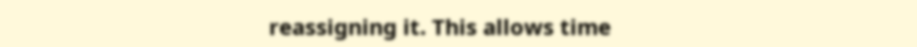reassigning it. This allows time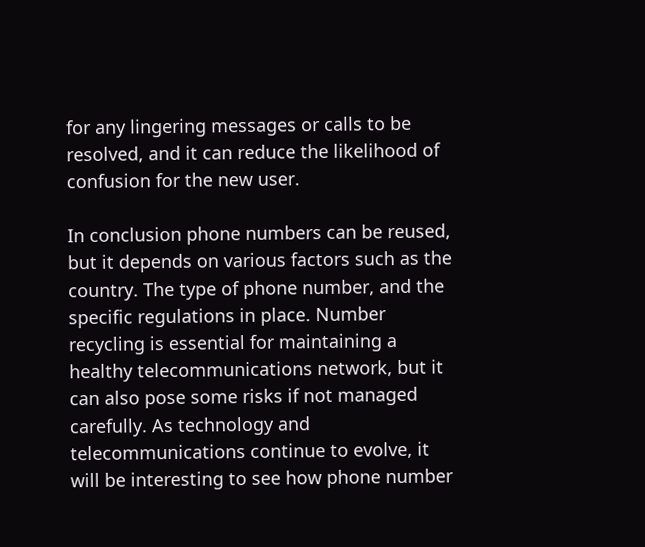for any lingering messages or calls to be resolved, and it can reduce the likelihood of confusion for the new user.

In conclusion phone numbers can be reused, but it depends on various factors such as the country. The type of phone number, and the specific regulations in place. Number recycling is essential for maintaining a healthy telecommunications network, but it can also pose some risks if not managed carefully. As technology and telecommunications continue to evolve, it will be interesting to see how phone number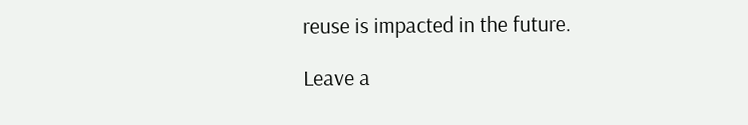reuse is impacted in the future.

Leave a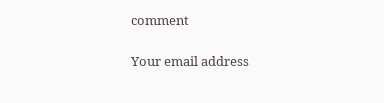comment

Your email address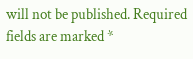will not be published. Required fields are marked *